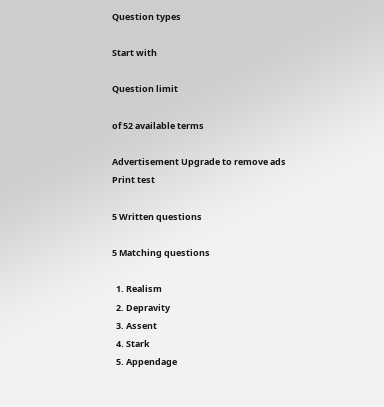Question types

Start with

Question limit

of 52 available terms

Advertisement Upgrade to remove ads
Print test

5 Written questions

5 Matching questions

  1. Realism
  2. Depravity
  3. Assent
  4. Stark
  5. Appendage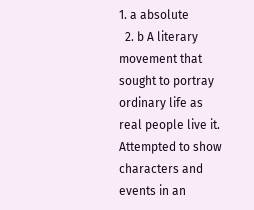1. a absolute
  2. b A literary movement that sought to portray ordinary life as real people live it. Attempted to show characters and events in an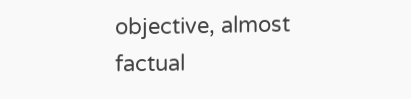objective, almost factual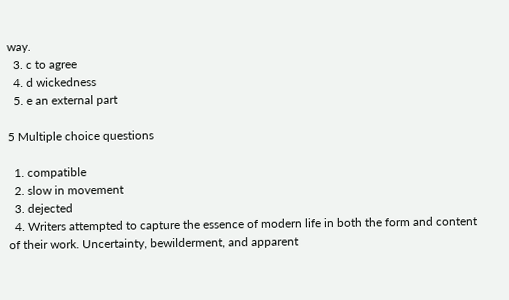way.
  3. c to agree
  4. d wickedness
  5. e an external part

5 Multiple choice questions

  1. compatible
  2. slow in movement
  3. dejected
  4. Writers attempted to capture the essence of modern life in both the form and content of their work. Uncertainty, bewilderment, and apparent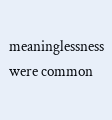meaninglessness were common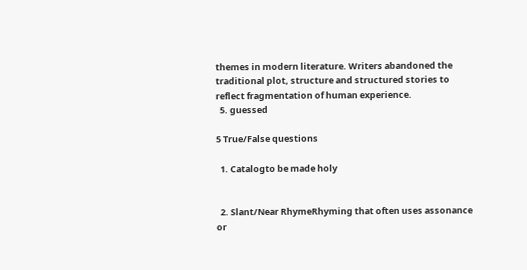themes in modern literature. Writers abandoned the traditional plot, structure and structured stories to reflect fragmentation of human experience.
  5. guessed

5 True/False questions

  1. Catalogto be made holy


  2. Slant/Near RhymeRhyming that often uses assonance or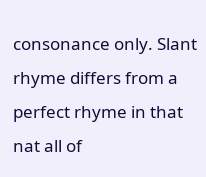consonance only. Slant rhyme differs from a perfect rhyme in that nat all of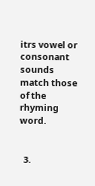itrs vowel or consonant sounds match those of the rhyming word.


  3.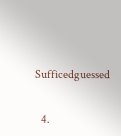Sufficedguessed


  4.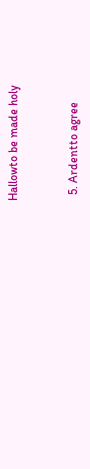Hallowto be made holy


  5. Ardentto agree